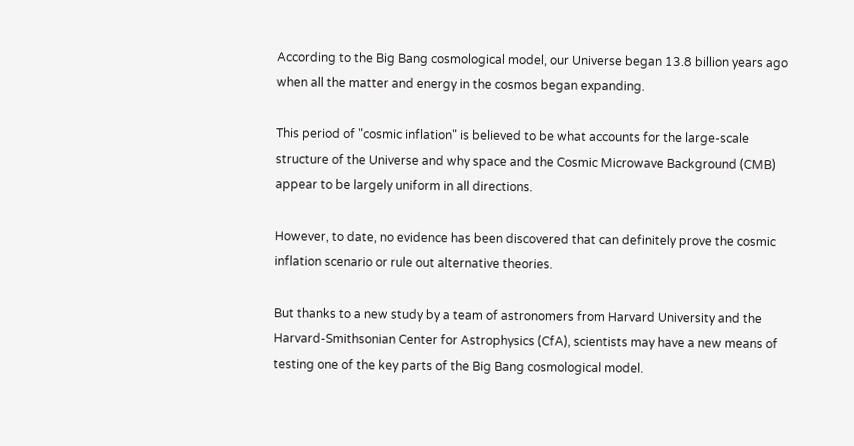According to the Big Bang cosmological model, our Universe began 13.8 billion years ago when all the matter and energy in the cosmos began expanding.

This period of "cosmic inflation" is believed to be what accounts for the large-scale structure of the Universe and why space and the Cosmic Microwave Background (CMB) appear to be largely uniform in all directions.

However, to date, no evidence has been discovered that can definitely prove the cosmic inflation scenario or rule out alternative theories.

But thanks to a new study by a team of astronomers from Harvard University and the Harvard-Smithsonian Center for Astrophysics (CfA), scientists may have a new means of testing one of the key parts of the Big Bang cosmological model.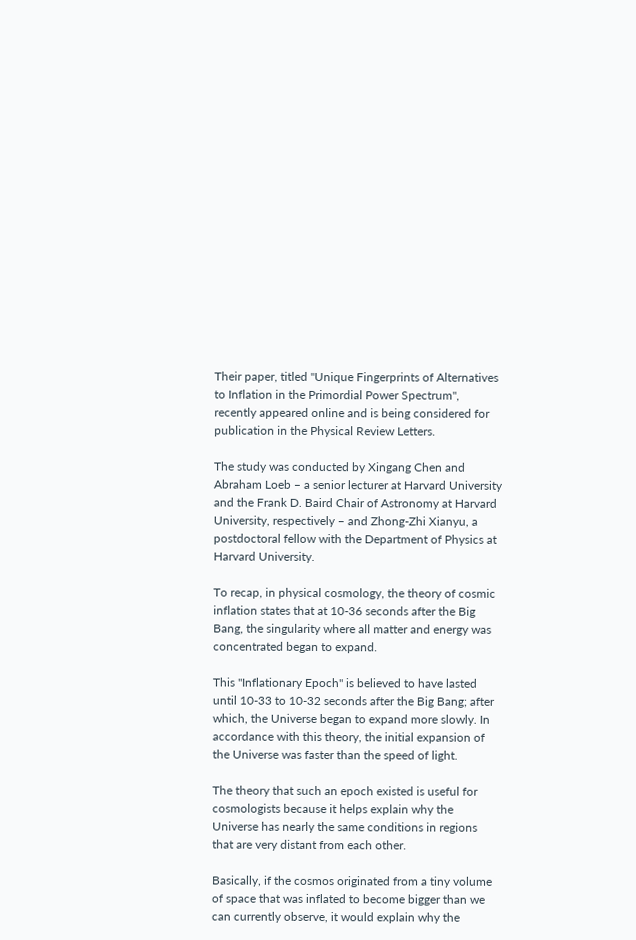Their paper, titled "Unique Fingerprints of Alternatives to Inflation in the Primordial Power Spectrum", recently appeared online and is being considered for publication in the Physical Review Letters.

The study was conducted by Xingang Chen and Abraham Loeb – a senior lecturer at Harvard University and the Frank D. Baird Chair of Astronomy at Harvard University, respectively – and Zhong-Zhi Xianyu, a postdoctoral fellow with the Department of Physics at Harvard University.

To recap, in physical cosmology, the theory of cosmic inflation states that at 10-36 seconds after the Big Bang, the singularity where all matter and energy was concentrated began to expand.

This "Inflationary Epoch" is believed to have lasted until 10-33 to 10-32 seconds after the Big Bang; after which, the Universe began to expand more slowly. In accordance with this theory, the initial expansion of the Universe was faster than the speed of light.

The theory that such an epoch existed is useful for cosmologists because it helps explain why the Universe has nearly the same conditions in regions that are very distant from each other.

Basically, if the cosmos originated from a tiny volume of space that was inflated to become bigger than we can currently observe, it would explain why the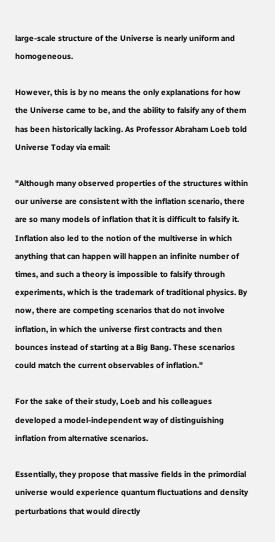large-scale structure of the Universe is nearly uniform and homogeneous.

However, this is by no means the only explanations for how the Universe came to be, and the ability to falsify any of them has been historically lacking. As Professor Abraham Loeb told Universe Today via email:

"Although many observed properties of the structures within our universe are consistent with the inflation scenario, there are so many models of inflation that it is difficult to falsify it. Inflation also led to the notion of the multiverse in which anything that can happen will happen an infinite number of times, and such a theory is impossible to falsify through experiments, which is the trademark of traditional physics. By now, there are competing scenarios that do not involve inflation, in which the universe first contracts and then bounces instead of starting at a Big Bang. These scenarios could match the current observables of inflation."

For the sake of their study, Loeb and his colleagues developed a model-independent way of distinguishing inflation from alternative scenarios.

Essentially, they propose that massive fields in the primordial universe would experience quantum fluctuations and density perturbations that would directly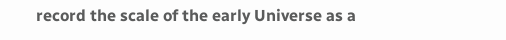record the scale of the early Universe as a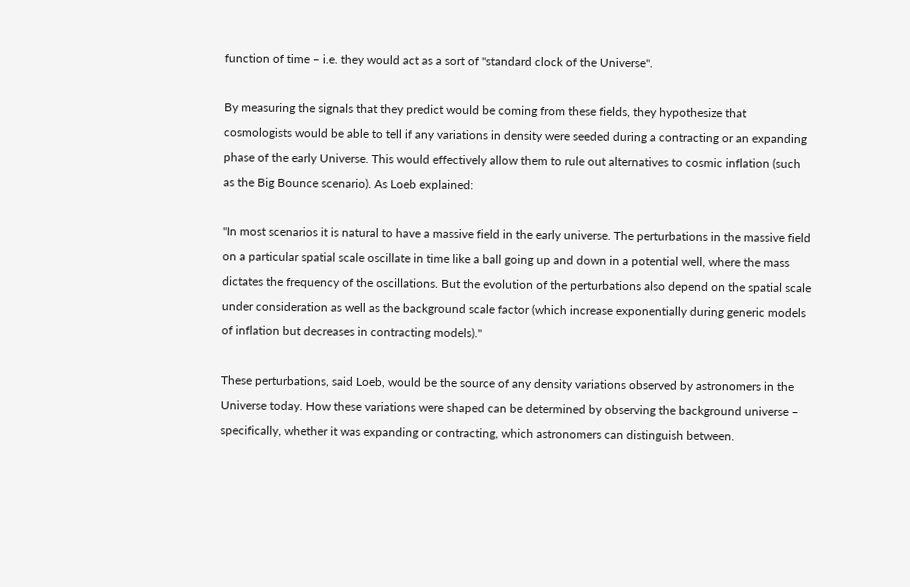function of time – i.e. they would act as a sort of "standard clock of the Universe".

By measuring the signals that they predict would be coming from these fields, they hypothesize that cosmologists would be able to tell if any variations in density were seeded during a contracting or an expanding phase of the early Universe. This would effectively allow them to rule out alternatives to cosmic inflation (such as the Big Bounce scenario). As Loeb explained:

"In most scenarios it is natural to have a massive field in the early universe. The perturbations in the massive field on a particular spatial scale oscillate in time like a ball going up and down in a potential well, where the mass dictates the frequency of the oscillations. But the evolution of the perturbations also depend on the spatial scale under consideration as well as the background scale factor (which increase exponentially during generic models of inflation but decreases in contracting models)."

These perturbations, said Loeb, would be the source of any density variations observed by astronomers in the Universe today. How these variations were shaped can be determined by observing the background universe – specifically, whether it was expanding or contracting, which astronomers can distinguish between.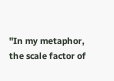"In my metaphor, the scale factor of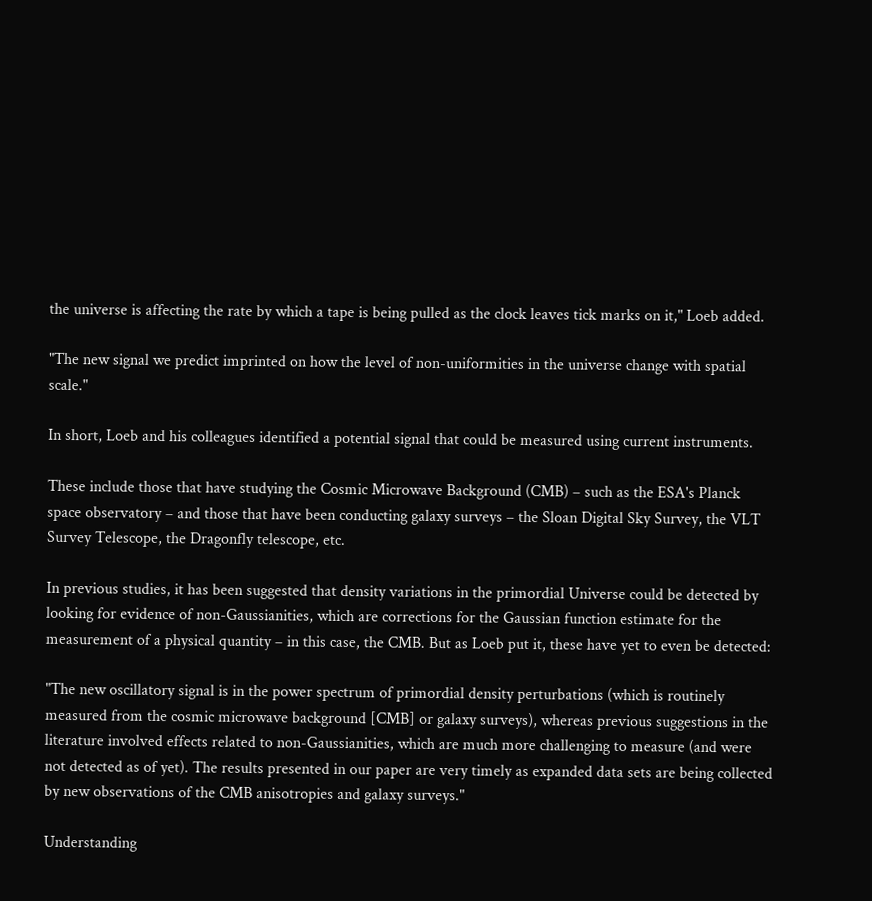the universe is affecting the rate by which a tape is being pulled as the clock leaves tick marks on it," Loeb added.

"The new signal we predict imprinted on how the level of non-uniformities in the universe change with spatial scale."

In short, Loeb and his colleagues identified a potential signal that could be measured using current instruments.

These include those that have studying the Cosmic Microwave Background (CMB) – such as the ESA's Planck space observatory – and those that have been conducting galaxy surveys – the Sloan Digital Sky Survey, the VLT Survey Telescope, the Dragonfly telescope, etc.

In previous studies, it has been suggested that density variations in the primordial Universe could be detected by looking for evidence of non-Gaussianities, which are corrections for the Gaussian function estimate for the measurement of a physical quantity – in this case, the CMB. But as Loeb put it, these have yet to even be detected:

"The new oscillatory signal is in the power spectrum of primordial density perturbations (which is routinely measured from the cosmic microwave background [CMB] or galaxy surveys), whereas previous suggestions in the literature involved effects related to non-Gaussianities, which are much more challenging to measure (and were not detected as of yet). The results presented in our paper are very timely as expanded data sets are being collected by new observations of the CMB anisotropies and galaxy surveys."

Understanding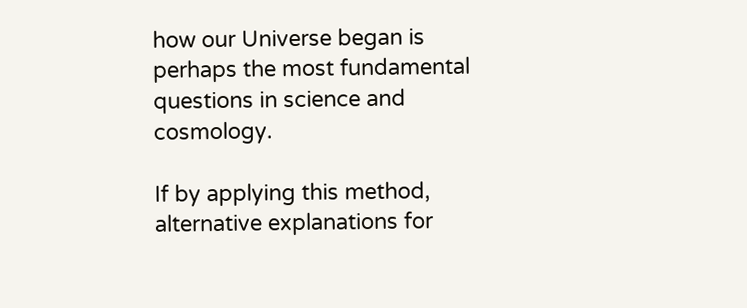how our Universe began is perhaps the most fundamental questions in science and cosmology.

If by applying this method, alternative explanations for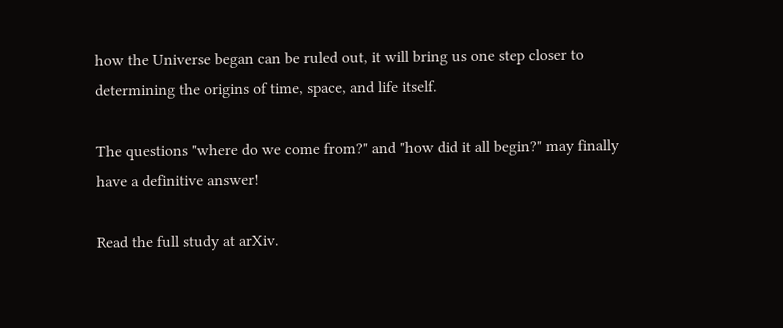how the Universe began can be ruled out, it will bring us one step closer to determining the origins of time, space, and life itself.

The questions "where do we come from?" and "how did it all begin?" may finally have a definitive answer!

Read the full study at arXiv.